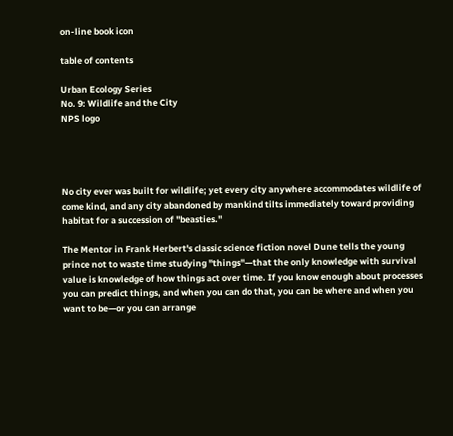on-line book icon

table of contents

Urban Ecology Series
No. 9: Wildlife and the City
NPS logo




No city ever was built for wildlife; yet every city anywhere accommodates wildlife of come kind, and any city abandoned by mankind tilts immediately toward providing habitat for a succession of "beasties."

The Mentor in Frank Herbert's classic science fiction novel Dune tells the young prince not to waste time studying "things"—that the only knowledge with survival value is knowledge of how things act over time. If you know enough about processes you can predict things, and when you can do that, you can be where and when you want to be—or you can arrange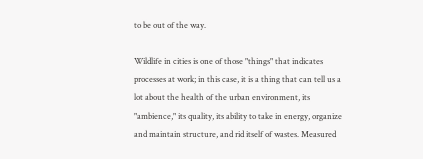to be out of the way.

Wildlife in cities is one of those "things" that indicates processes at work; in this case, it is a thing that can tell us a lot about the health of the urban environment, its "ambience," its quality, its ability to take in energy, organize and maintain structure, and rid itself of wastes. Measured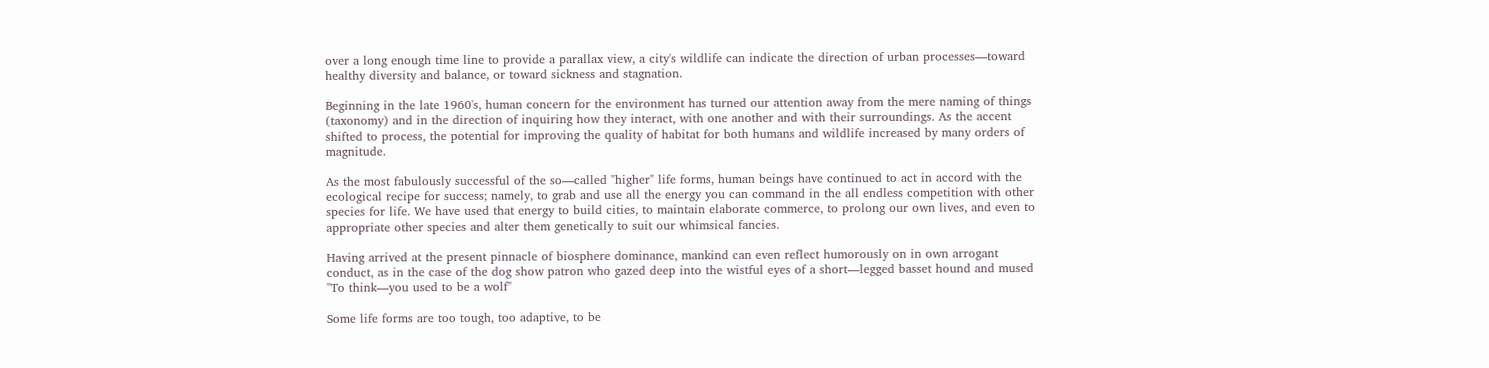over a long enough time line to provide a parallax view, a city's wildlife can indicate the direction of urban processes—toward healthy diversity and balance, or toward sickness and stagnation.

Beginning in the late 1960's, human concern for the environment has turned our attention away from the mere naming of things (taxonomy) and in the direction of inquiring how they interact, with one another and with their surroundings. As the accent shifted to process, the potential for improving the quality of habitat for both humans and wildlife increased by many orders of magnitude.

As the most fabulously successful of the so—called "higher" life forms, human beings have continued to act in accord with the ecological recipe for success; namely, to grab and use all the energy you can command in the all endless competition with other species for life. We have used that energy to build cities, to maintain elaborate commerce, to prolong our own lives, and even to appropriate other species and alter them genetically to suit our whimsical fancies.

Having arrived at the present pinnacle of biosphere dominance, mankind can even reflect humorously on in own arrogant conduct, as in the case of the dog show patron who gazed deep into the wistful eyes of a short—legged basset hound and mused "To think—you used to be a wolf"

Some life forms are too tough, too adaptive, to be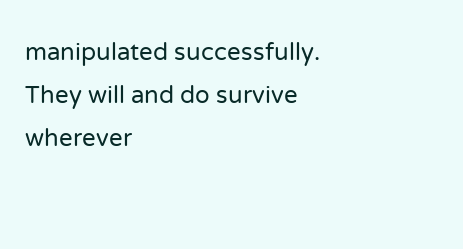manipulated successfully. They will and do survive wherever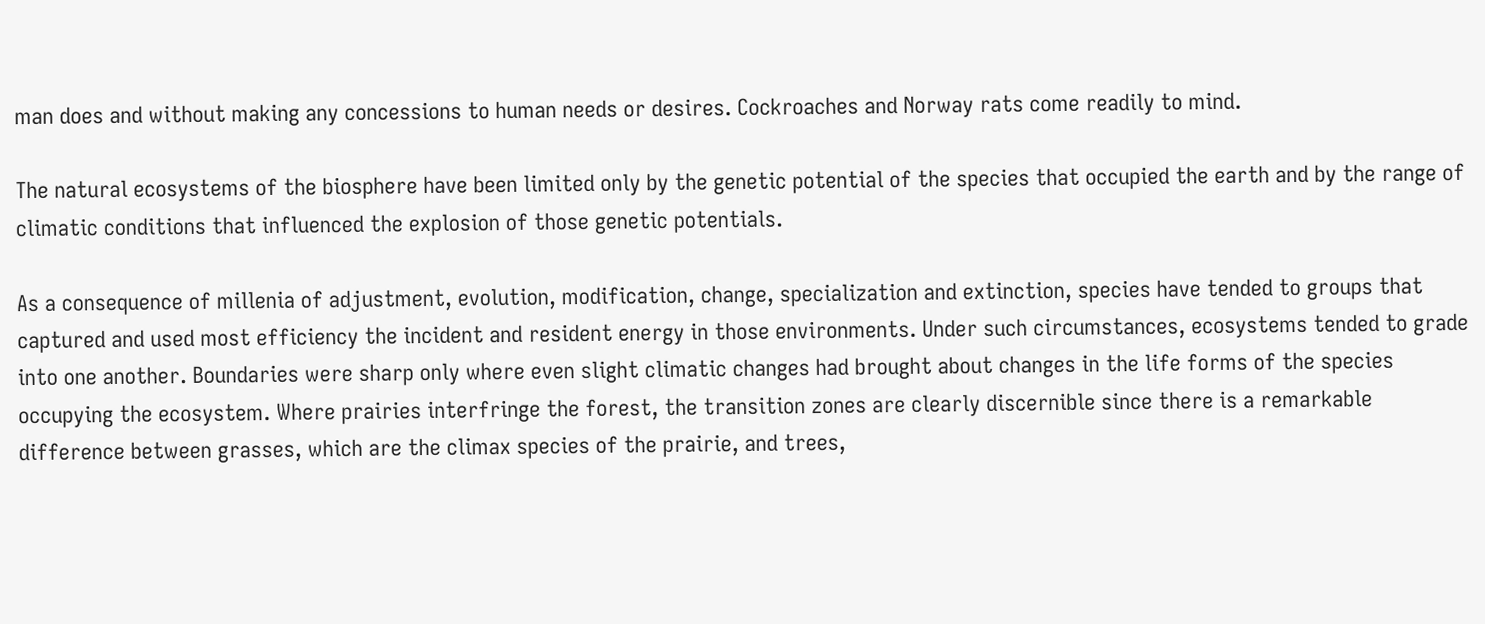man does and without making any concessions to human needs or desires. Cockroaches and Norway rats come readily to mind.

The natural ecosystems of the biosphere have been limited only by the genetic potential of the species that occupied the earth and by the range of climatic conditions that influenced the explosion of those genetic potentials.

As a consequence of millenia of adjustment, evolution, modification, change, specialization and extinction, species have tended to groups that captured and used most efficiency the incident and resident energy in those environments. Under such circumstances, ecosystems tended to grade into one another. Boundaries were sharp only where even slight climatic changes had brought about changes in the life forms of the species occupying the ecosystem. Where prairies interfringe the forest, the transition zones are clearly discernible since there is a remarkable difference between grasses, which are the climax species of the prairie, and trees,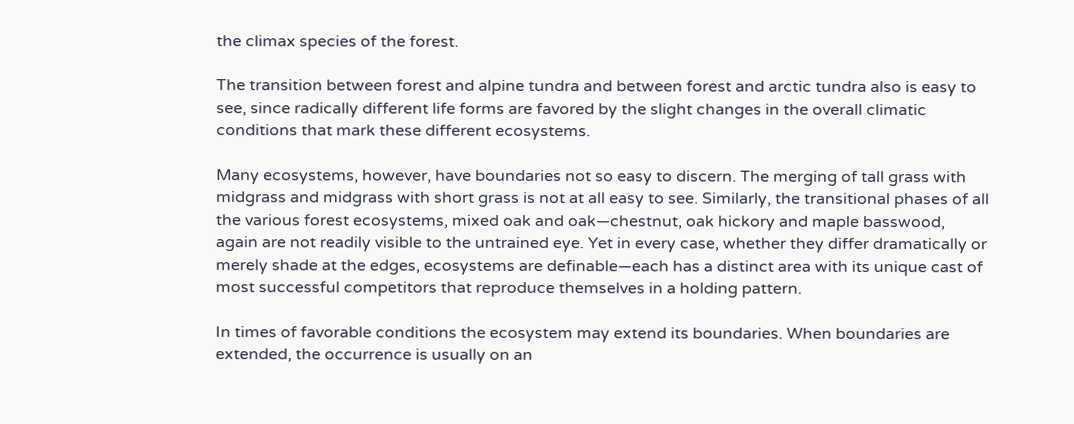the climax species of the forest.

The transition between forest and alpine tundra and between forest and arctic tundra also is easy to see, since radically different life forms are favored by the slight changes in the overall climatic conditions that mark these different ecosystems.

Many ecosystems, however, have boundaries not so easy to discern. The merging of tall grass with midgrass and midgrass with short grass is not at all easy to see. Similarly, the transitional phases of all the various forest ecosystems, mixed oak and oak—chestnut, oak hickory and maple basswood, again are not readily visible to the untrained eye. Yet in every case, whether they differ dramatically or merely shade at the edges, ecosystems are definable—each has a distinct area with its unique cast of most successful competitors that reproduce themselves in a holding pattern.

In times of favorable conditions the ecosystem may extend its boundaries. When boundaries are extended, the occurrence is usually on an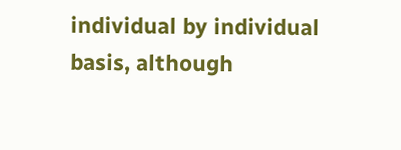individual by individual basis, although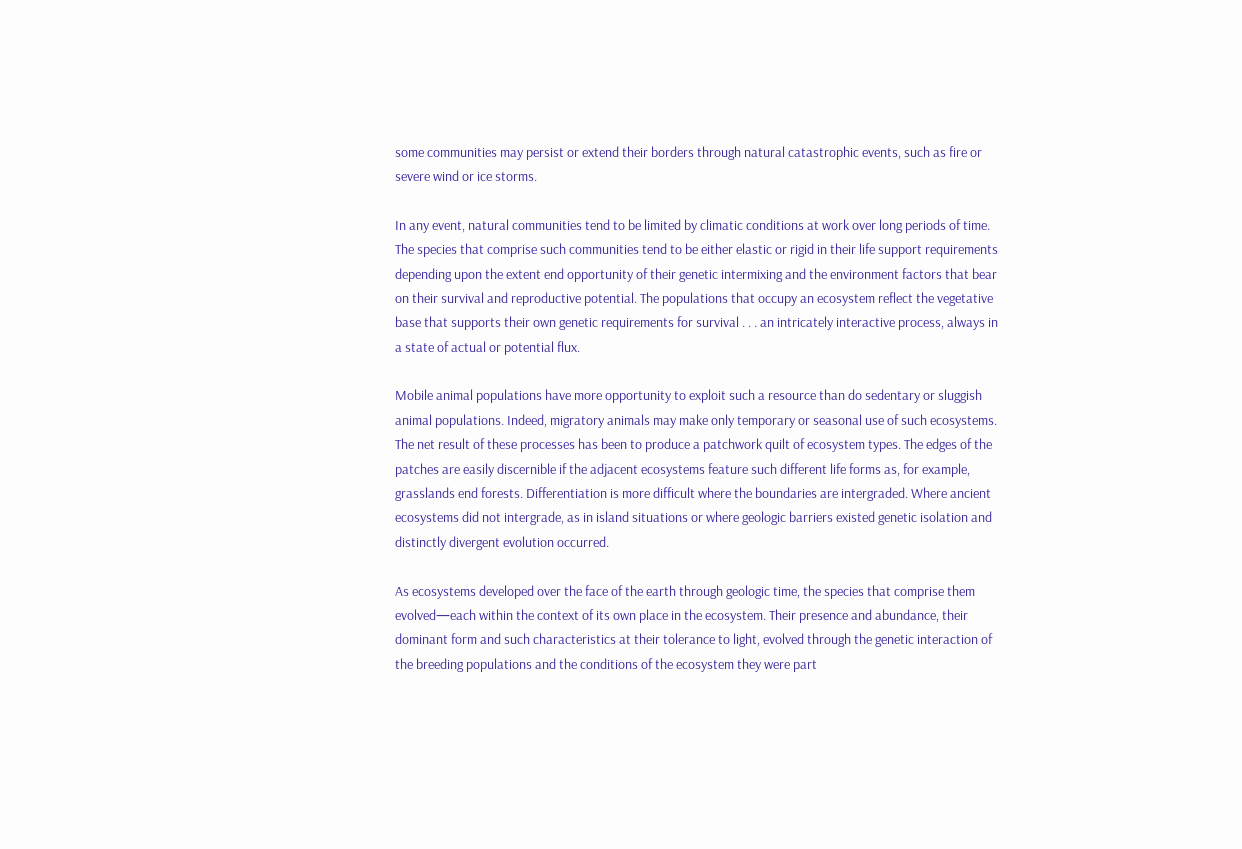some communities may persist or extend their borders through natural catastrophic events, such as fire or severe wind or ice storms.

In any event, natural communities tend to be limited by climatic conditions at work over long periods of time. The species that comprise such communities tend to be either elastic or rigid in their life support requirements depending upon the extent end opportunity of their genetic intermixing and the environment factors that bear on their survival and reproductive potential. The populations that occupy an ecosystem reflect the vegetative base that supports their own genetic requirements for survival . . . an intricately interactive process, always in a state of actual or potential flux.

Mobile animal populations have more opportunity to exploit such a resource than do sedentary or sluggish animal populations. Indeed, migratory animals may make only temporary or seasonal use of such ecosystems. The net result of these processes has been to produce a patchwork quilt of ecosystem types. The edges of the patches are easily discernible if the adjacent ecosystems feature such different life forms as, for example, grasslands end forests. Differentiation is more difficult where the boundaries are intergraded. Where ancient ecosystems did not intergrade, as in island situations or where geologic barriers existed genetic isolation and distinctly divergent evolution occurred.

As ecosystems developed over the face of the earth through geologic time, the species that comprise them evolved—each within the context of its own place in the ecosystem. Their presence and abundance, their dominant form and such characteristics at their tolerance to light, evolved through the genetic interaction of the breeding populations and the conditions of the ecosystem they were part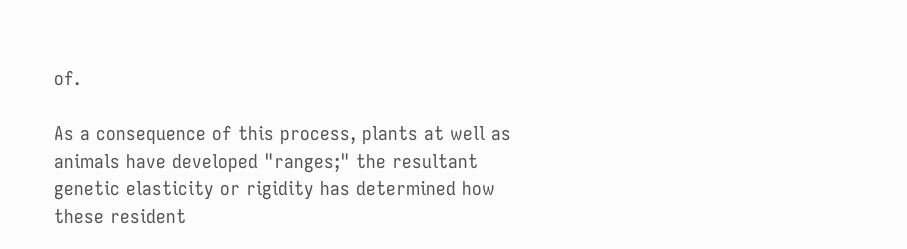of.

As a consequence of this process, plants at well as animals have developed "ranges;" the resultant genetic elasticity or rigidity has determined how these resident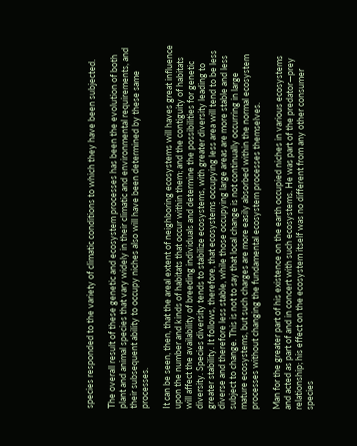species responded to the variety of climatic conditions to which they have been subjected.

The overall result of these genetic and ecosystem processes has been the evolution of both plant and animal species that vary widely in their climatic and environmental requirements, and their subsequent ability to occupy niches also will have been determined by these same processes.

It can be seen, then, that the areal extent of neighboring ecosystems will haves great influence upon the number and kinds of habitats that occur within them; and the contiguity of habitats will affect the availability of breeding individuals and determine the possibilities for genetic diversity. Species diversity tends to stabilize ecosystems, with greater diversity leading to greater stability. It follows, therefore, that ecosystems occupying less area will tend to be less diverse and therefore less stable, while those occupying large areas are more stable and less subject to change. This is not to say that local change is not continually occurring in large mature ecosystems, but such charges are more easily absorbed within the normal ecosystem processes without changing the fundamental ecosystem processes themselves.

Man for the greater part of his existence on the earth occupied niches in various ecosystems and acted as part of and in concert with such ecosystems. He was part of the predator—prey relationship; his effect on the ecosystem itself was no different from any other consumer species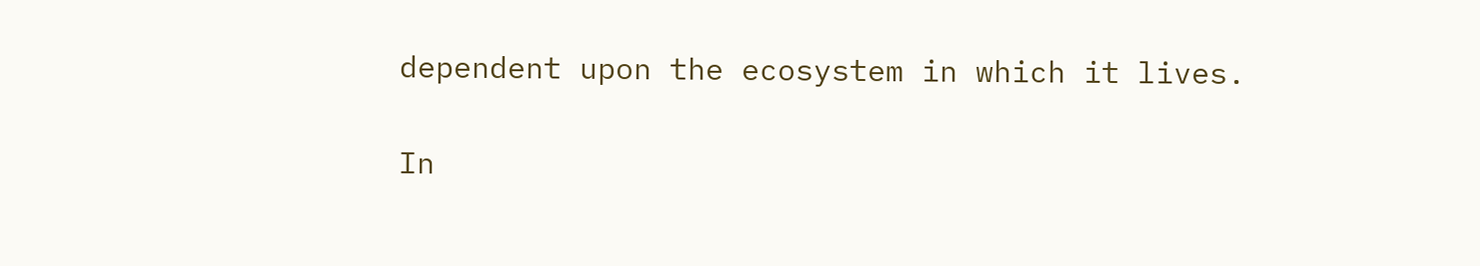dependent upon the ecosystem in which it lives.

In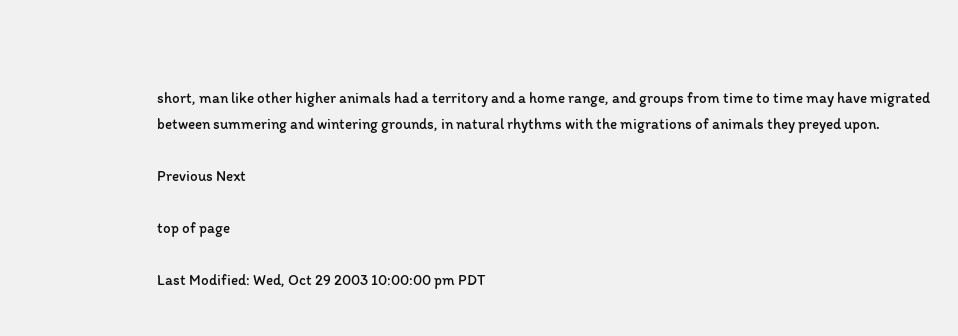short, man like other higher animals had a territory and a home range, and groups from time to time may have migrated between summering and wintering grounds, in natural rhythms with the migrations of animals they preyed upon.

Previous Next

top of page

Last Modified: Wed, Oct 29 2003 10:00:00 pm PDT